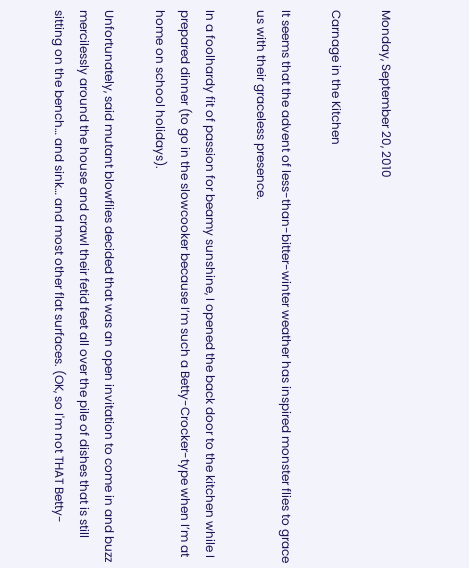Monday, September 20, 2010

Carnage in the Kitchen

It seems that the advent of less-than-bitter-winter weather has inspired monster flies to grace us with their graceless presence.

In a foolhardy fit of passion for beamy sunshine, I opened the back door to the kitchen while I prepared dinner (to go in the slowcooker because I’m such a Betty-Crocker-type when I’m at home on school holidays).

Unfortunately, said mutant blowflies decided that was an open invitation to come in and buzz mercilessly around the house and crawl their fetid feet all over the pile of dishes that is still sitting on the bench… and sink… and most other flat surfaces. (OK, so I'm not THAT Betty-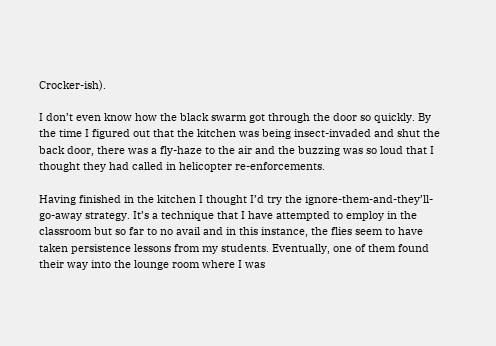Crocker-ish).

I don’t even know how the black swarm got through the door so quickly. By the time I figured out that the kitchen was being insect-invaded and shut the back door, there was a fly-haze to the air and the buzzing was so loud that I thought they had called in helicopter re-enforcements.

Having finished in the kitchen I thought I’d try the ignore-them-and-they’ll-go-away strategy. It’s a technique that I have attempted to employ in the classroom but so far to no avail and in this instance, the flies seem to have taken persistence lessons from my students. Eventually, one of them found their way into the lounge room where I was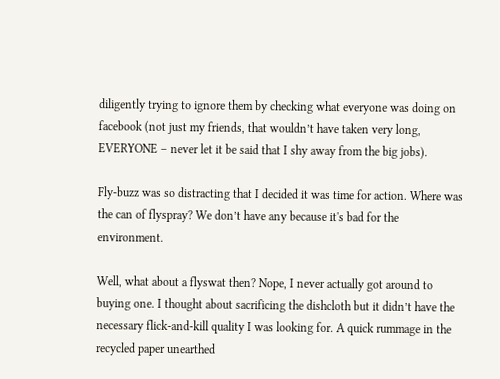diligently trying to ignore them by checking what everyone was doing on facebook (not just my friends, that wouldn’t have taken very long, EVERYONE – never let it be said that I shy away from the big jobs).

Fly-buzz was so distracting that I decided it was time for action. Where was the can of flyspray? We don’t have any because it's bad for the environment.

Well, what about a flyswat then? Nope, I never actually got around to buying one. I thought about sacrificing the dishcloth but it didn’t have the necessary flick-and-kill quality I was looking for. A quick rummage in the recycled paper unearthed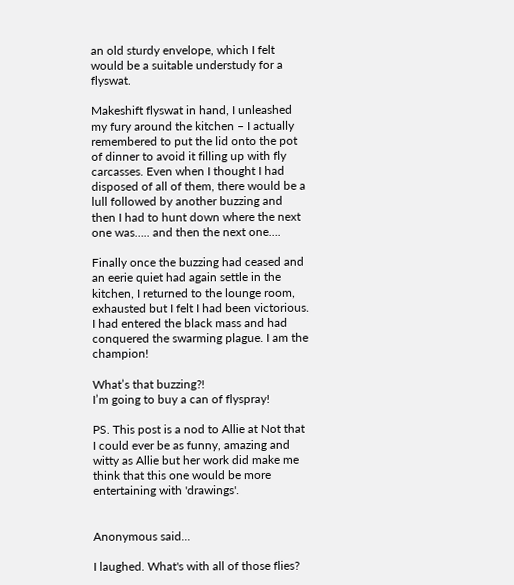an old sturdy envelope, which I felt would be a suitable understudy for a flyswat.

Makeshift flyswat in hand, I unleashed my fury around the kitchen – I actually remembered to put the lid onto the pot of dinner to avoid it filling up with fly carcasses. Even when I thought I had disposed of all of them, there would be a lull followed by another buzzing and then I had to hunt down where the next one was….. and then the next one….

Finally once the buzzing had ceased and an eerie quiet had again settle in the kitchen, I returned to the lounge room, exhausted but I felt I had been victorious. I had entered the black mass and had conquered the swarming plague. I am the champion!

What’s that buzzing?!
I’m going to buy a can of flyspray!

PS. This post is a nod to Allie at Not that I could ever be as funny, amazing and witty as Allie but her work did make me think that this one would be more entertaining with 'drawings'.


Anonymous said...

I laughed. What's with all of those flies?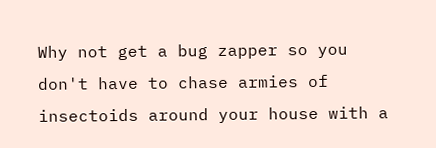Why not get a bug zapper so you don't have to chase armies of insectoids around your house with a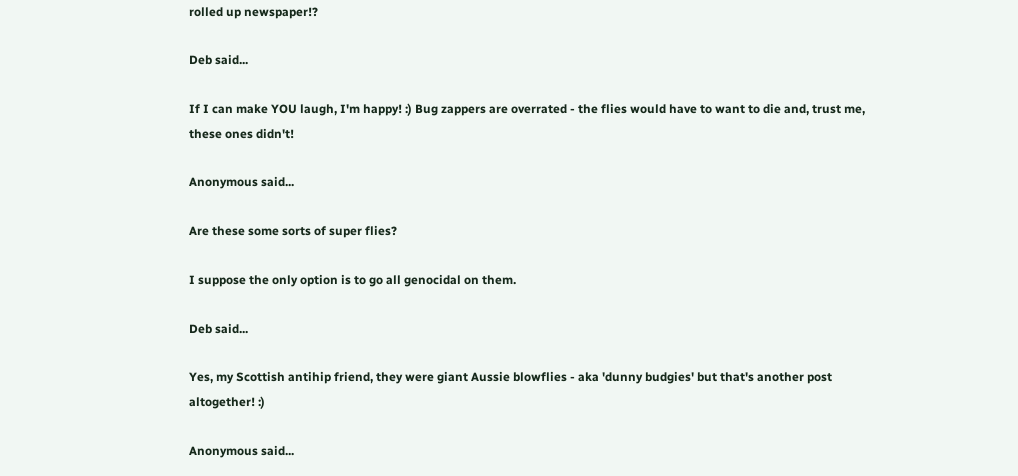rolled up newspaper!?

Deb said...

If I can make YOU laugh, I'm happy! :) Bug zappers are overrated - the flies would have to want to die and, trust me, these ones didn't!

Anonymous said...

Are these some sorts of super flies?

I suppose the only option is to go all genocidal on them.

Deb said...

Yes, my Scottish antihip friend, they were giant Aussie blowflies - aka 'dunny budgies' but that's another post altogether! :)

Anonymous said...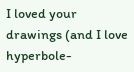I loved your drawings (and I love hyperbole-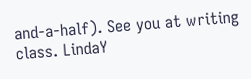and-a-half). See you at writing class. LindaY